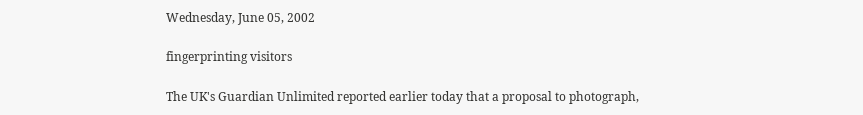Wednesday, June 05, 2002

fingerprinting visitors

The UK's Guardian Unlimited reported earlier today that a proposal to photograph,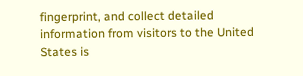fingerprint, and collect detailed information from visitors to the United States is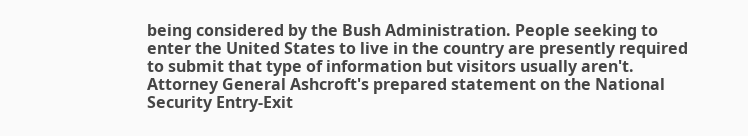being considered by the Bush Administration. People seeking to enter the United States to live in the country are presently required to submit that type of information but visitors usually aren't. Attorney General Ashcroft's prepared statement on the National Security Entry-Exit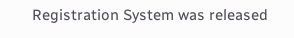Registration System was released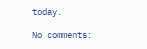today.

No comments: